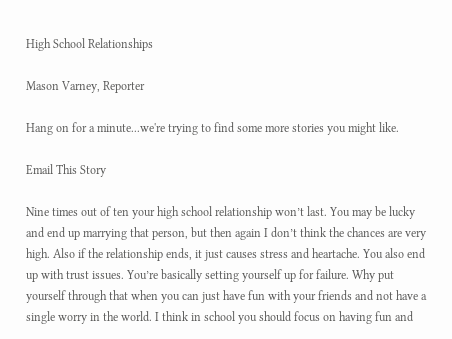High School Relationships

Mason Varney, Reporter

Hang on for a minute...we're trying to find some more stories you might like.

Email This Story

Nine times out of ten your high school relationship won’t last. You may be lucky and end up marrying that person, but then again I don’t think the chances are very high. Also if the relationship ends, it just causes stress and heartache. You also end up with trust issues. You’re basically setting yourself up for failure. Why put yourself through that when you can just have fun with your friends and not have a single worry in the world. I think in school you should focus on having fun and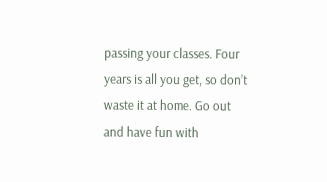passing your classes. Four years is all you get, so don’t waste it at home. Go out and have fun with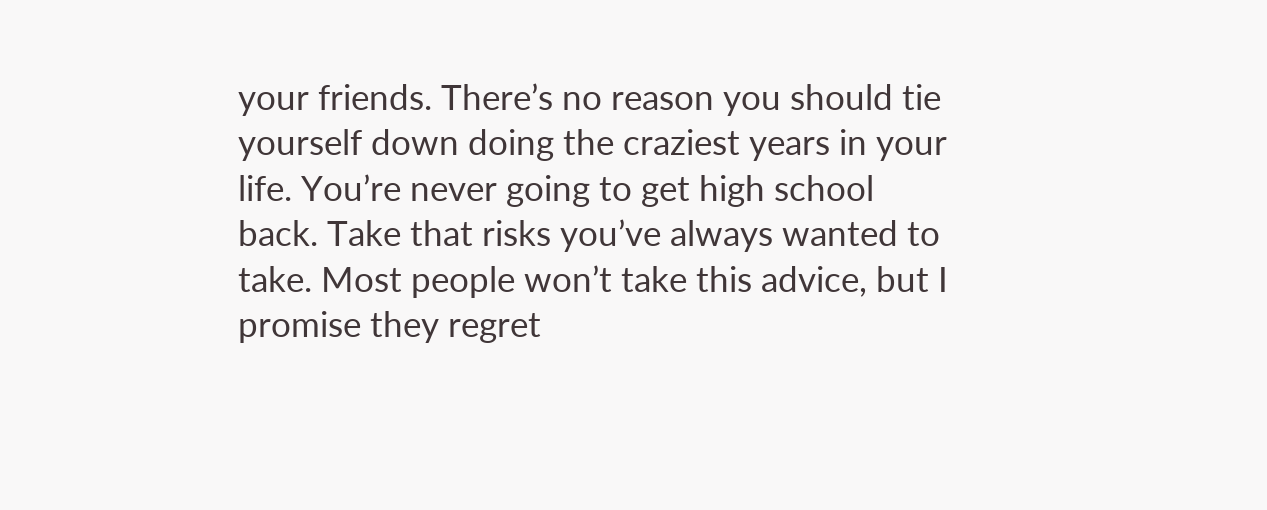your friends. There’s no reason you should tie yourself down doing the craziest years in your life. You’re never going to get high school back. Take that risks you’ve always wanted to take. Most people won’t take this advice, but I promise they regret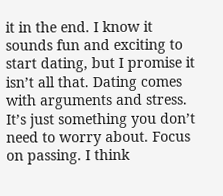it in the end. I know it sounds fun and exciting to start dating, but I promise it isn’t all that. Dating comes with arguments and stress. It’s just something you don’t need to worry about. Focus on passing. I think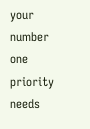your number one priority needs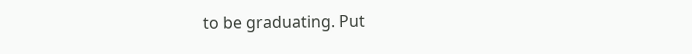to be graduating. Put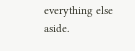everything else aside.